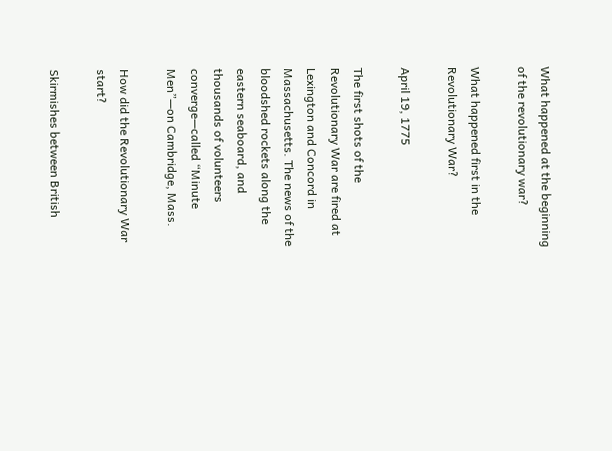What happened at the beginning of the revolutionary war?

What happened first in the Revolutionary War?

April 19, 1775

The first shots of the Revolutionary War are fired at Lexington and Concord in Massachusetts. The news of the bloodshed rockets along the eastern seaboard, and thousands of volunteers converge—called “Minute Men”—on Cambridge, Mass.

How did the Revolutionary War start?

Skirmishes between British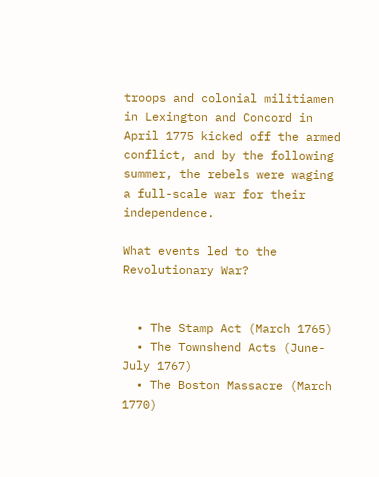troops and colonial militiamen in Lexington and Concord in April 1775 kicked off the armed conflict, and by the following summer, the rebels were waging a full-scale war for their independence.

What events led to the Revolutionary War?


  • The Stamp Act (March 1765)
  • The Townshend Acts (June-July 1767)
  • The Boston Massacre (March 1770)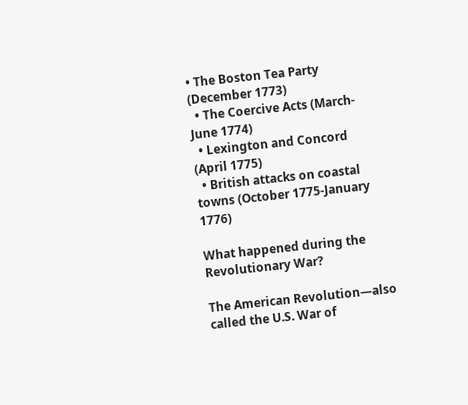• The Boston Tea Party (December 1773)
  • The Coercive Acts (March-June 1774)
  • Lexington and Concord (April 1775)
  • British attacks on coastal towns (October 1775-January 1776)

What happened during the Revolutionary War?

The American Revolution—also called the U.S. War of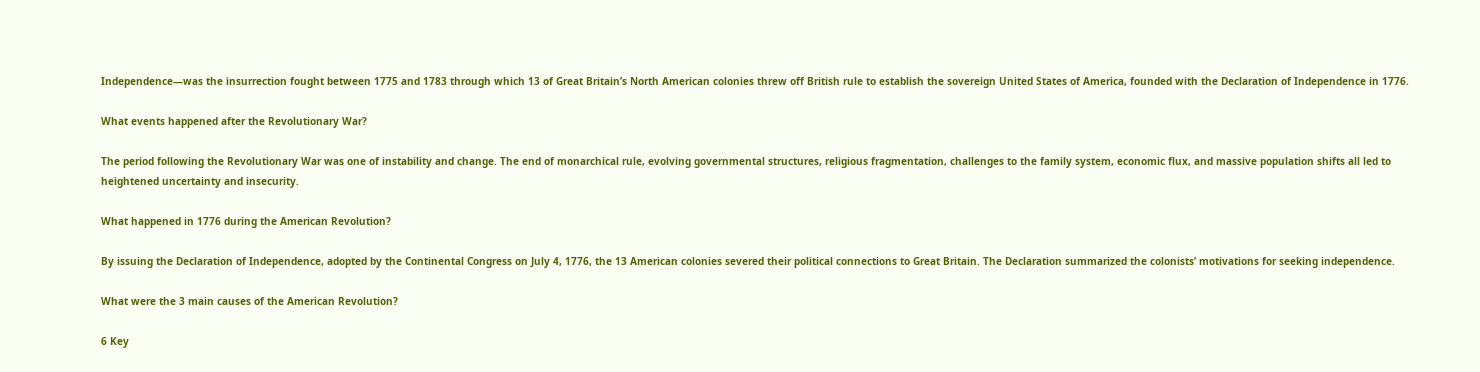Independence—was the insurrection fought between 1775 and 1783 through which 13 of Great Britain’s North American colonies threw off British rule to establish the sovereign United States of America, founded with the Declaration of Independence in 1776.

What events happened after the Revolutionary War?

The period following the Revolutionary War was one of instability and change. The end of monarchical rule, evolving governmental structures, religious fragmentation, challenges to the family system, economic flux, and massive population shifts all led to heightened uncertainty and insecurity.

What happened in 1776 during the American Revolution?

By issuing the Declaration of Independence, adopted by the Continental Congress on July 4, 1776, the 13 American colonies severed their political connections to Great Britain. The Declaration summarized the colonists’ motivations for seeking independence.

What were the 3 main causes of the American Revolution?

6 Key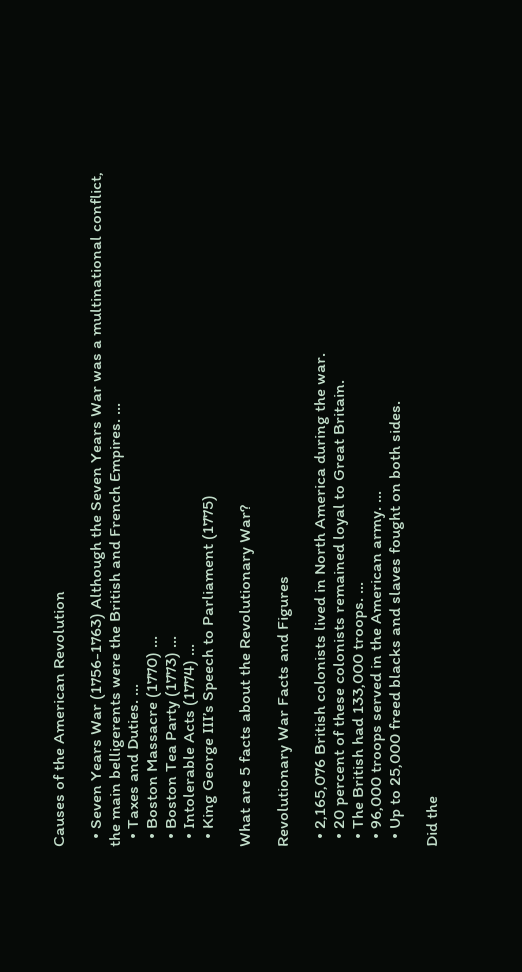Causes of the American Revolution

  • Seven Years War (1756-1763) Although the Seven Years War was a multinational conflict, the main belligerents were the British and French Empires. …
  • Taxes and Duties. …
  • Boston Massacre (1770) …
  • Boston Tea Party (1773) …
  • Intolerable Acts (1774) …
  • King George III’s Speech to Parliament (1775)

What are 5 facts about the Revolutionary War?

Revolutionary War Facts and Figures

  • 2,165,076 British colonists lived in North America during the war.
  • 20 percent of these colonists remained loyal to Great Britain.
  • The British had 133,000 troops. …
  • 96,000 troops served in the American army. …
  • Up to 25,000 freed blacks and slaves fought on both sides.

Did the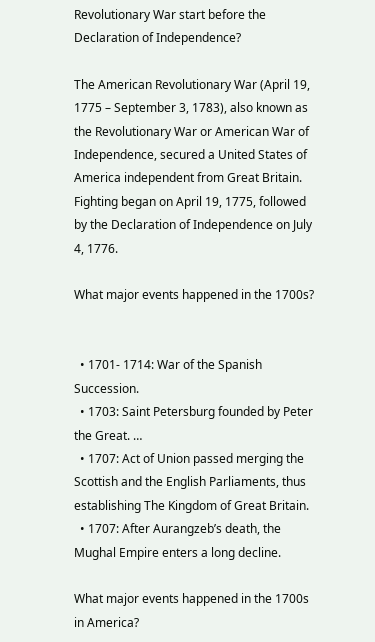Revolutionary War start before the Declaration of Independence?

The American Revolutionary War (April 19, 1775 – September 3, 1783), also known as the Revolutionary War or American War of Independence, secured a United States of America independent from Great Britain. Fighting began on April 19, 1775, followed by the Declaration of Independence on July 4, 1776.

What major events happened in the 1700s?


  • 1701- 1714: War of the Spanish Succession.
  • 1703: Saint Petersburg founded by Peter the Great. …
  • 1707: Act of Union passed merging the Scottish and the English Parliaments, thus establishing The Kingdom of Great Britain.
  • 1707: After Aurangzeb’s death, the Mughal Empire enters a long decline.

What major events happened in the 1700s in America?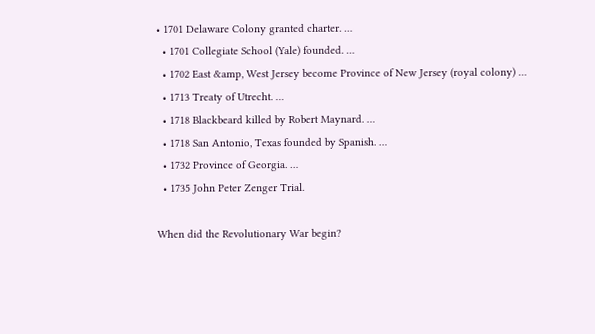• 1701 Delaware Colony granted charter. …
  • 1701 Collegiate School (Yale) founded. …
  • 1702 East &amp, West Jersey become Province of New Jersey (royal colony) …
  • 1713 Treaty of Utrecht. …
  • 1718 Blackbeard killed by Robert Maynard. …
  • 1718 San Antonio, Texas founded by Spanish. …
  • 1732 Province of Georgia. …
  • 1735 John Peter Zenger Trial.

When did the Revolutionary War begin?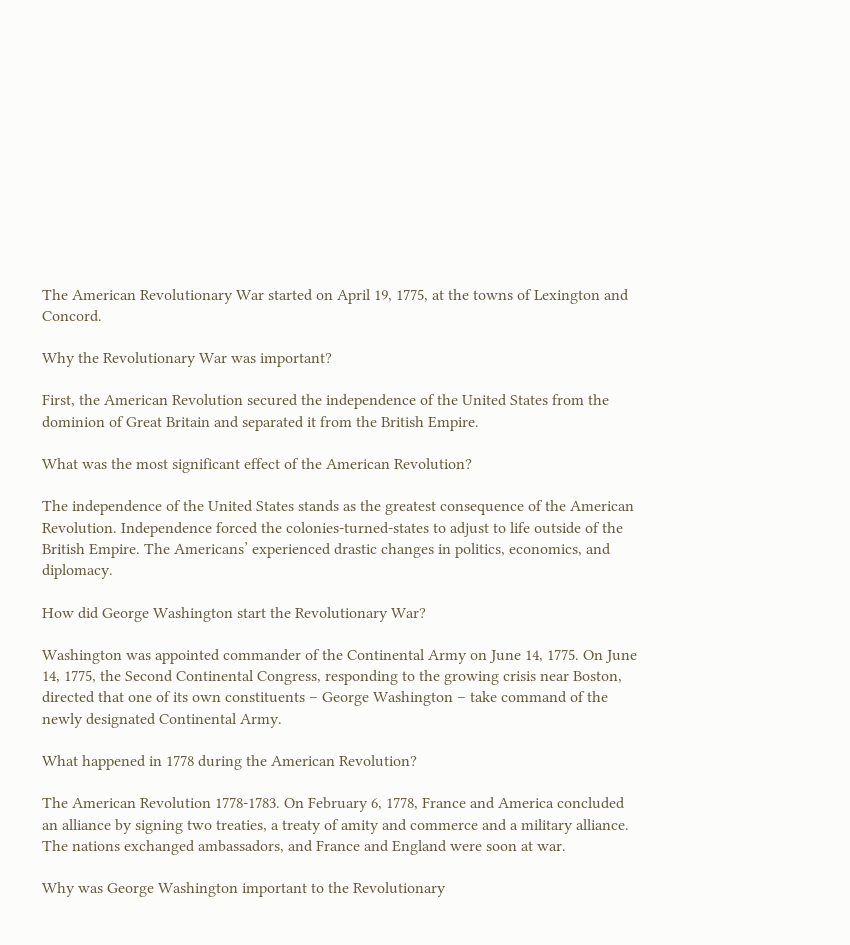The American Revolutionary War started on April 19, 1775, at the towns of Lexington and Concord.

Why the Revolutionary War was important?

First, the American Revolution secured the independence of the United States from the dominion of Great Britain and separated it from the British Empire.

What was the most significant effect of the American Revolution?

The independence of the United States stands as the greatest consequence of the American Revolution. Independence forced the colonies-turned-states to adjust to life outside of the British Empire. The Americans’ experienced drastic changes in politics, economics, and diplomacy.

How did George Washington start the Revolutionary War?

Washington was appointed commander of the Continental Army on June 14, 1775. On June 14, 1775, the Second Continental Congress, responding to the growing crisis near Boston, directed that one of its own constituents – George Washington – take command of the newly designated Continental Army.

What happened in 1778 during the American Revolution?

The American Revolution 1778-1783. On February 6, 1778, France and America concluded an alliance by signing two treaties, a treaty of amity and commerce and a military alliance. The nations exchanged ambassadors, and France and England were soon at war.

Why was George Washington important to the Revolutionary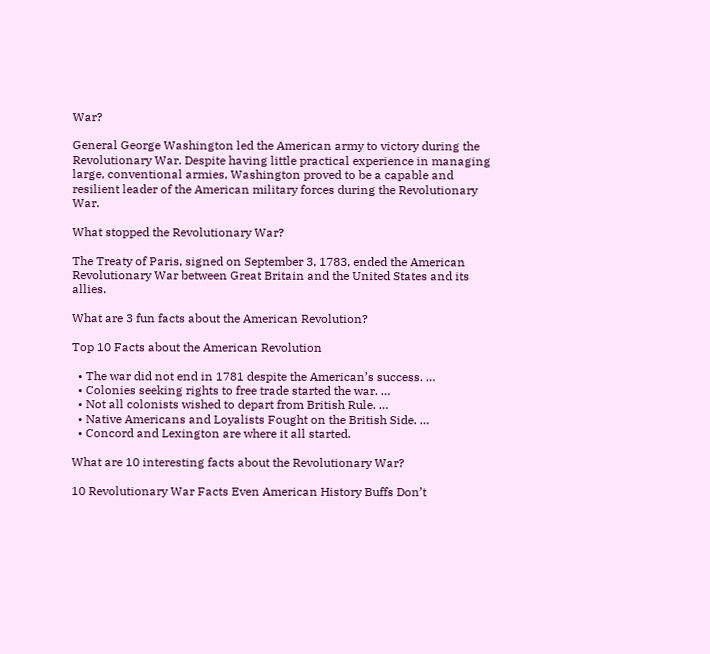War?

General George Washington led the American army to victory during the Revolutionary War. Despite having little practical experience in managing large, conventional armies, Washington proved to be a capable and resilient leader of the American military forces during the Revolutionary War.

What stopped the Revolutionary War?

The Treaty of Paris, signed on September 3, 1783, ended the American Revolutionary War between Great Britain and the United States and its allies.

What are 3 fun facts about the American Revolution?

Top 10 Facts about the American Revolution

  • The war did not end in 1781 despite the American’s success. …
  • Colonies seeking rights to free trade started the war. …
  • Not all colonists wished to depart from British Rule. …
  • Native Americans and Loyalists Fought on the British Side. …
  • Concord and Lexington are where it all started.

What are 10 interesting facts about the Revolutionary War?

10 Revolutionary War Facts Even American History Buffs Don’t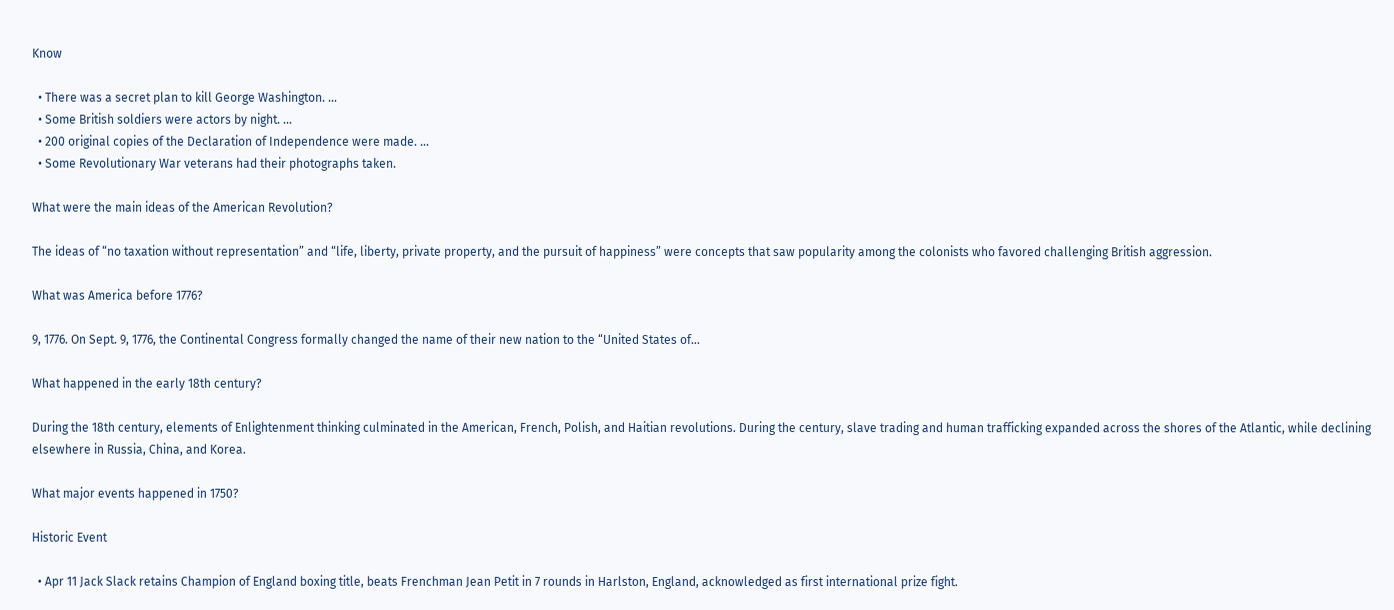Know

  • There was a secret plan to kill George Washington. …
  • Some British soldiers were actors by night. …
  • 200 original copies of the Declaration of Independence were made. …
  • Some Revolutionary War veterans had their photographs taken.

What were the main ideas of the American Revolution?

The ideas of “no taxation without representation” and “life, liberty, private property, and the pursuit of happiness” were concepts that saw popularity among the colonists who favored challenging British aggression.

What was America before 1776?

9, 1776. On Sept. 9, 1776, the Continental Congress formally changed the name of their new nation to the “United States of…

What happened in the early 18th century?

During the 18th century, elements of Enlightenment thinking culminated in the American, French, Polish, and Haitian revolutions. During the century, slave trading and human trafficking expanded across the shores of the Atlantic, while declining elsewhere in Russia, China, and Korea.

What major events happened in 1750?

Historic Event

  • Apr 11 Jack Slack retains Champion of England boxing title, beats Frenchman Jean Petit in 7 rounds in Harlston, England, acknowledged as first international prize fight.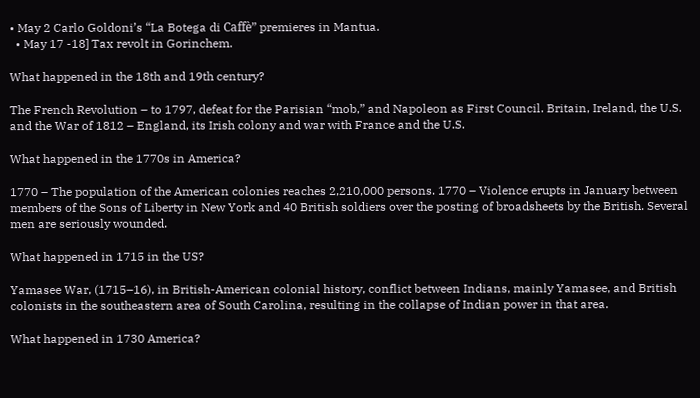• May 2 Carlo Goldoni’s “La Botega di Caffè” premieres in Mantua.
  • May 17 -18] Tax revolt in Gorinchem.

What happened in the 18th and 19th century?

The French Revolution – to 1797, defeat for the Parisian “mob,” and Napoleon as First Council. Britain, Ireland, the U.S. and the War of 1812 – England, its Irish colony and war with France and the U.S.

What happened in the 1770s in America?

1770 – The population of the American colonies reaches 2,210,000 persons. 1770 – Violence erupts in January between members of the Sons of Liberty in New York and 40 British soldiers over the posting of broadsheets by the British. Several men are seriously wounded.

What happened in 1715 in the US?

Yamasee War, (1715–16), in British-American colonial history, conflict between Indians, mainly Yamasee, and British colonists in the southeastern area of South Carolina, resulting in the collapse of Indian power in that area.

What happened in 1730 America?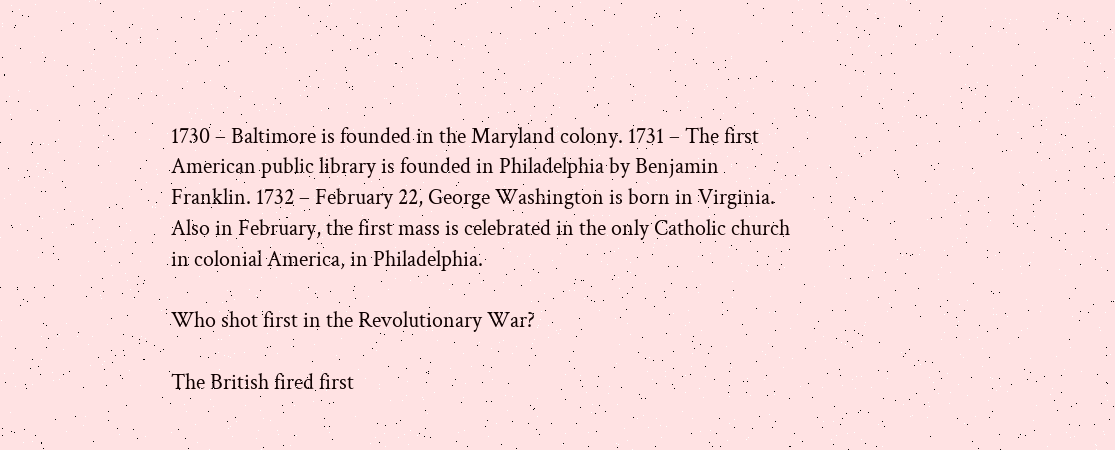1730 – Baltimore is founded in the Maryland colony. 1731 – The first American public library is founded in Philadelphia by Benjamin Franklin. 1732 – February 22, George Washington is born in Virginia. Also in February, the first mass is celebrated in the only Catholic church in colonial America, in Philadelphia.

Who shot first in the Revolutionary War?

The British fired first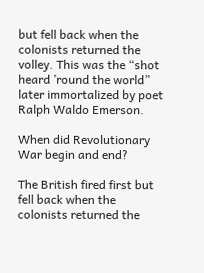but fell back when the colonists returned the volley. This was the “shot heard ’round the world” later immortalized by poet Ralph Waldo Emerson.

When did Revolutionary War begin and end?

The British fired first but fell back when the colonists returned the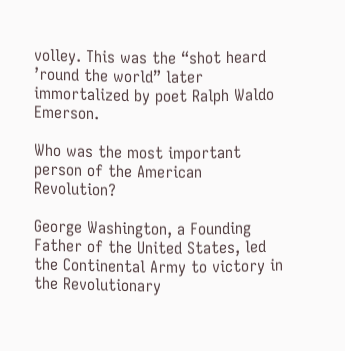volley. This was the “shot heard ’round the world” later immortalized by poet Ralph Waldo Emerson.

Who was the most important person of the American Revolution?

George Washington, a Founding Father of the United States, led the Continental Army to victory in the Revolutionary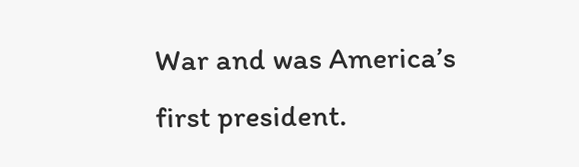War and was America’s first president.